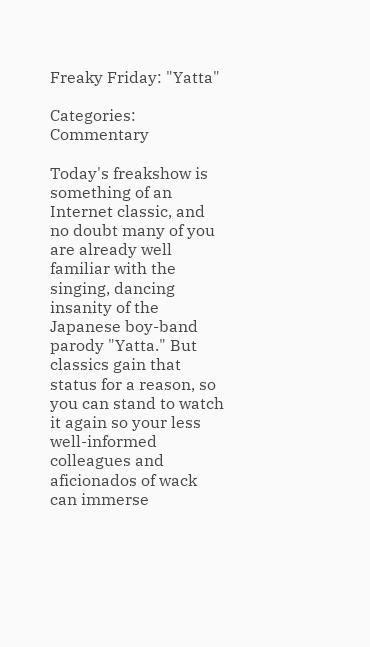Freaky Friday: "Yatta"

Categories: Commentary

Today's freakshow is something of an Internet classic, and no doubt many of you are already well familiar with the singing, dancing insanity of the Japanese boy-band parody "Yatta." But classics gain that status for a reason, so you can stand to watch it again so your less well-informed colleagues and aficionados of wack can immerse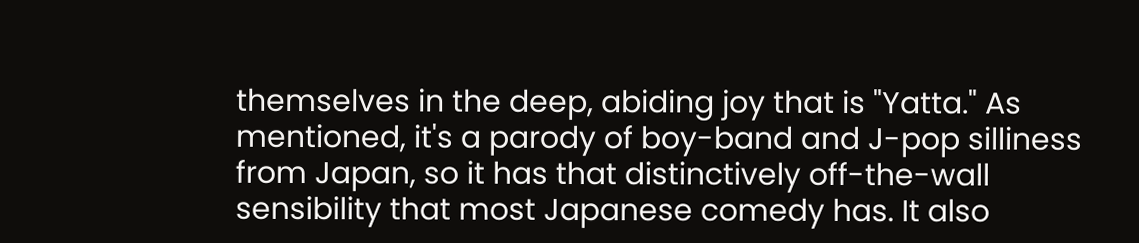themselves in the deep, abiding joy that is "Yatta." As mentioned, it's a parody of boy-band and J-pop silliness from Japan, so it has that distinctively off-the-wall sensibility that most Japanese comedy has. It also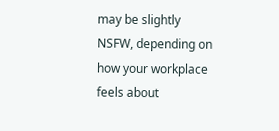may be slightly NSFW, depending on how your workplace feels about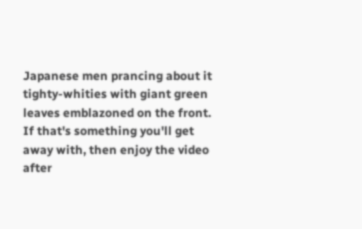Japanese men prancing about it tighty-whities with giant green leaves emblazoned on the front. If that's something you'll get away with, then enjoy the video after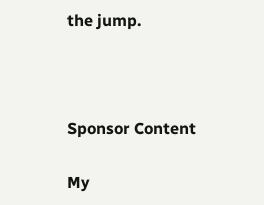the jump.



Sponsor Content

My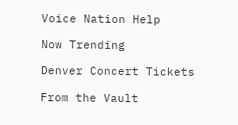Voice Nation Help

Now Trending

Denver Concert Tickets

From the Vault